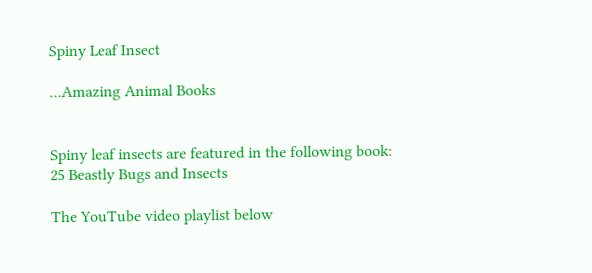Spiny Leaf Insect

…Amazing Animal Books


Spiny leaf insects are featured in the following book:
25 Beastly Bugs and Insects

The YouTube video playlist below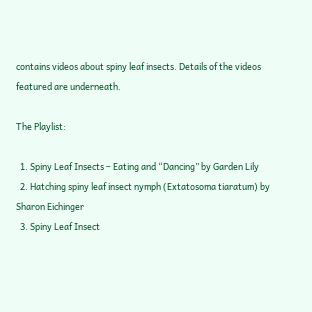contains videos about spiny leaf insects. Details of the videos featured are underneath.

The Playlist:

  1. Spiny Leaf Insects – Eating and “Dancing” by Garden Lily
  2. Hatching spiny leaf insect nymph (Extatosoma tiaratum) by Sharon Eichinger
  3. Spiny Leaf Insect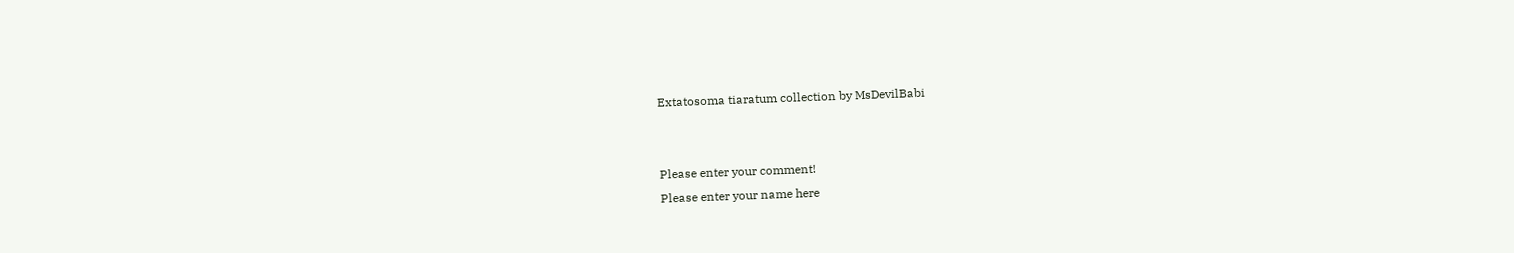Extatosoma tiaratum collection by MsDevilBabi


Please enter your comment!
Please enter your name here